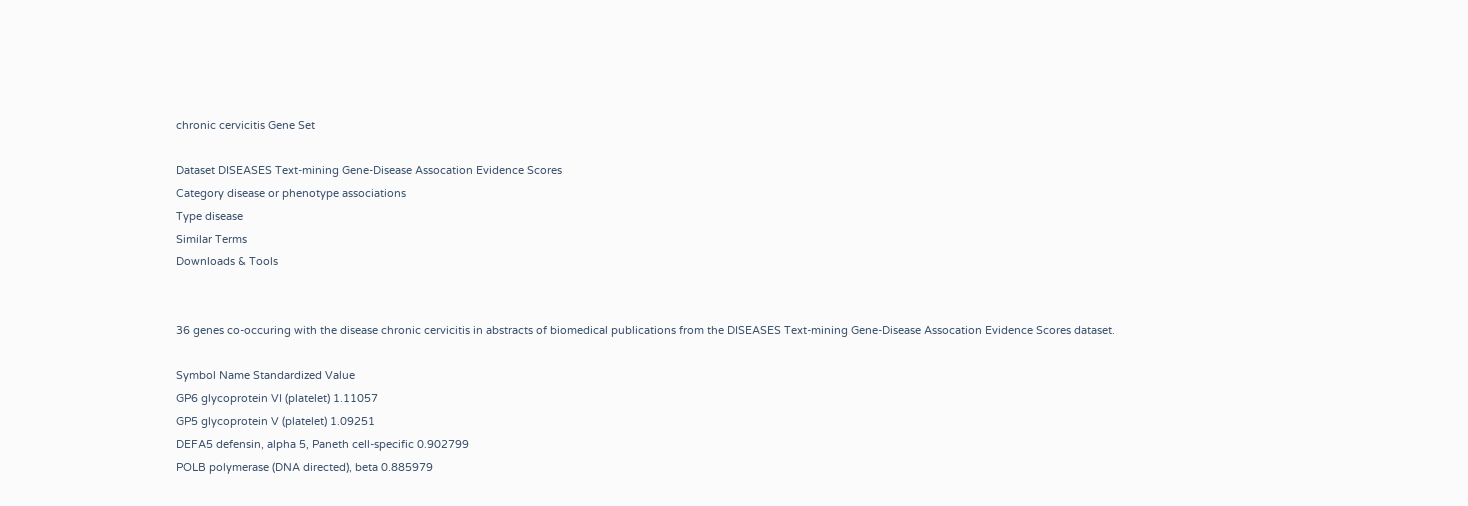chronic cervicitis Gene Set

Dataset DISEASES Text-mining Gene-Disease Assocation Evidence Scores
Category disease or phenotype associations
Type disease
Similar Terms
Downloads & Tools


36 genes co-occuring with the disease chronic cervicitis in abstracts of biomedical publications from the DISEASES Text-mining Gene-Disease Assocation Evidence Scores dataset.

Symbol Name Standardized Value
GP6 glycoprotein VI (platelet) 1.11057
GP5 glycoprotein V (platelet) 1.09251
DEFA5 defensin, alpha 5, Paneth cell-specific 0.902799
POLB polymerase (DNA directed), beta 0.885979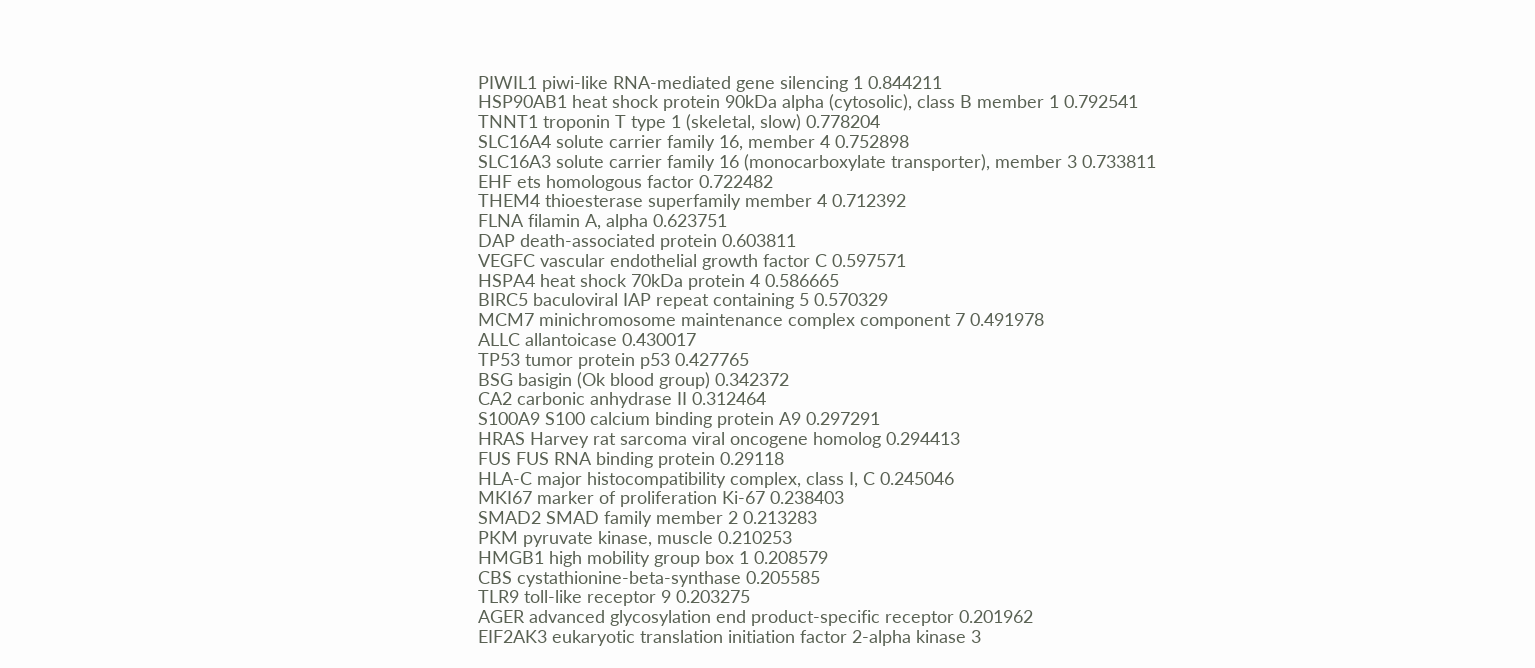PIWIL1 piwi-like RNA-mediated gene silencing 1 0.844211
HSP90AB1 heat shock protein 90kDa alpha (cytosolic), class B member 1 0.792541
TNNT1 troponin T type 1 (skeletal, slow) 0.778204
SLC16A4 solute carrier family 16, member 4 0.752898
SLC16A3 solute carrier family 16 (monocarboxylate transporter), member 3 0.733811
EHF ets homologous factor 0.722482
THEM4 thioesterase superfamily member 4 0.712392
FLNA filamin A, alpha 0.623751
DAP death-associated protein 0.603811
VEGFC vascular endothelial growth factor C 0.597571
HSPA4 heat shock 70kDa protein 4 0.586665
BIRC5 baculoviral IAP repeat containing 5 0.570329
MCM7 minichromosome maintenance complex component 7 0.491978
ALLC allantoicase 0.430017
TP53 tumor protein p53 0.427765
BSG basigin (Ok blood group) 0.342372
CA2 carbonic anhydrase II 0.312464
S100A9 S100 calcium binding protein A9 0.297291
HRAS Harvey rat sarcoma viral oncogene homolog 0.294413
FUS FUS RNA binding protein 0.29118
HLA-C major histocompatibility complex, class I, C 0.245046
MKI67 marker of proliferation Ki-67 0.238403
SMAD2 SMAD family member 2 0.213283
PKM pyruvate kinase, muscle 0.210253
HMGB1 high mobility group box 1 0.208579
CBS cystathionine-beta-synthase 0.205585
TLR9 toll-like receptor 9 0.203275
AGER advanced glycosylation end product-specific receptor 0.201962
EIF2AK3 eukaryotic translation initiation factor 2-alpha kinase 3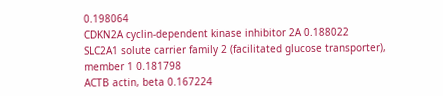0.198064
CDKN2A cyclin-dependent kinase inhibitor 2A 0.188022
SLC2A1 solute carrier family 2 (facilitated glucose transporter), member 1 0.181798
ACTB actin, beta 0.167224